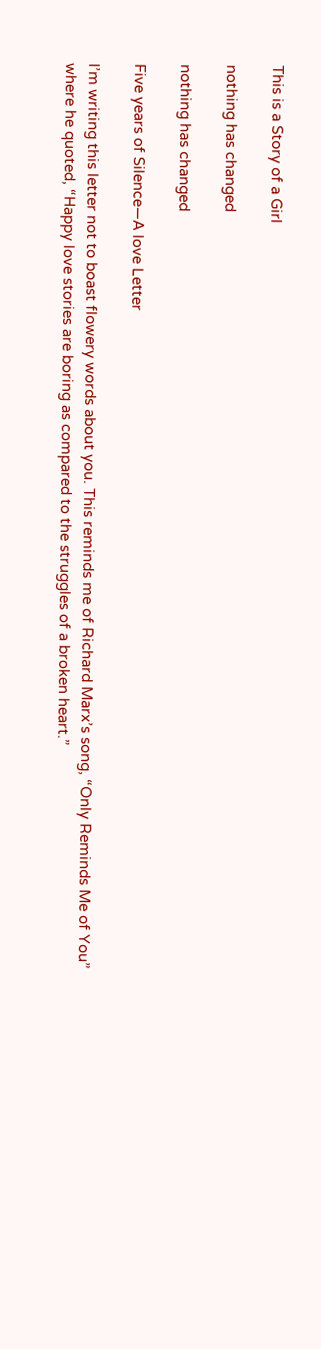This is a Story of a Girl

nothing has changed

nothing has changed

Five years of Silence—A love Letter

I’m writing this letter not to boast flowery words about you. This reminds me of Richard Marx’s song, “Only Reminds Me of You” where he quoted, “Happy love stories are boring as compared to the struggles of a broken heart.”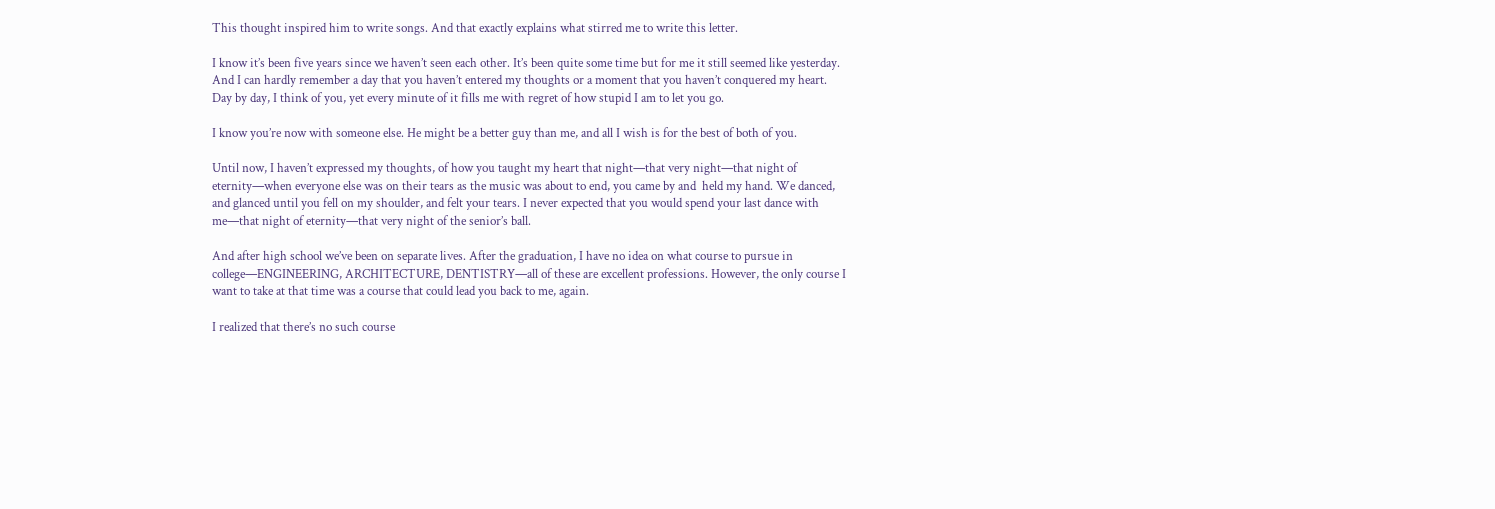This thought inspired him to write songs. And that exactly explains what stirred me to write this letter.

I know it’s been five years since we haven’t seen each other. It’s been quite some time but for me it still seemed like yesterday. And I can hardly remember a day that you haven’t entered my thoughts or a moment that you haven’t conquered my heart. Day by day, I think of you, yet every minute of it fills me with regret of how stupid I am to let you go.

I know you’re now with someone else. He might be a better guy than me, and all I wish is for the best of both of you.

Until now, I haven’t expressed my thoughts, of how you taught my heart that night—that very night—that night of eternity—when everyone else was on their tears as the music was about to end, you came by and  held my hand. We danced, and glanced until you fell on my shoulder, and felt your tears. I never expected that you would spend your last dance with me—that night of eternity—that very night of the senior’s ball.

And after high school we’ve been on separate lives. After the graduation, I have no idea on what course to pursue in college—ENGINEERING, ARCHITECTURE, DENTISTRY—all of these are excellent professions. However, the only course I want to take at that time was a course that could lead you back to me, again.

I realized that there’s no such course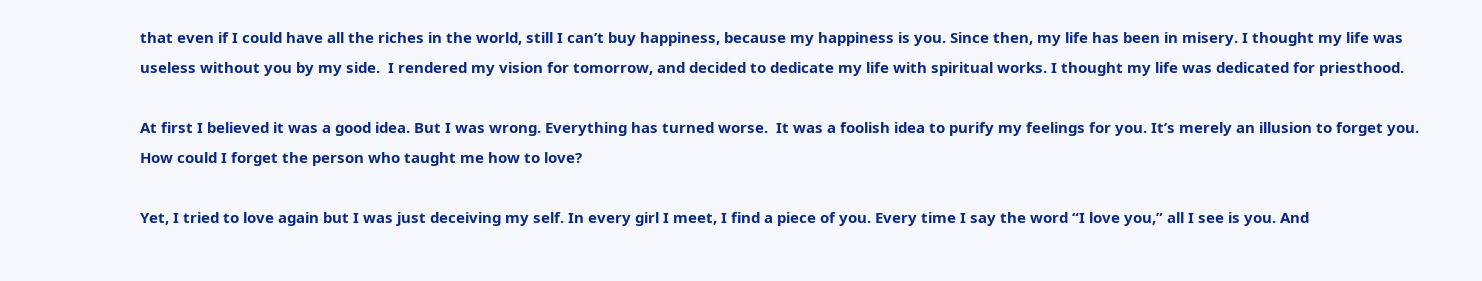that even if I could have all the riches in the world, still I can’t buy happiness, because my happiness is you. Since then, my life has been in misery. I thought my life was useless without you by my side.  I rendered my vision for tomorrow, and decided to dedicate my life with spiritual works. I thought my life was dedicated for priesthood.

At first I believed it was a good idea. But I was wrong. Everything has turned worse.  It was a foolish idea to purify my feelings for you. It’s merely an illusion to forget you. How could I forget the person who taught me how to love?

Yet, I tried to love again but I was just deceiving my self. In every girl I meet, I find a piece of you. Every time I say the word “I love you,” all I see is you. And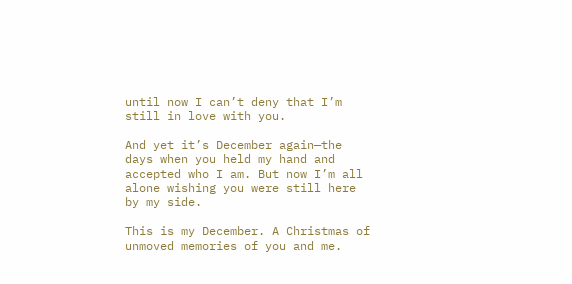until now I can’t deny that I’m still in love with you.

And yet it’s December again—the days when you held my hand and accepted who I am. But now I’m all alone wishing you were still here by my side.

This is my December. A Christmas of unmoved memories of you and me.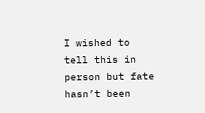I wished to tell this in person but fate hasn’t been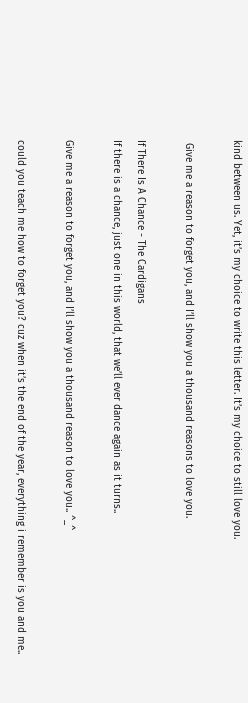kind between us. Yet, it’s my choice to write this letter. It’s my choice to still love you.

 Give me a reason to forget you, and I’ll show you a thousand reasons to love you.

If There Is A Chance - The Cardigans
If there is a chance, just one in this world, that we’ll ever dance again as it turns..

Give me a reason to forget you, and I’ll show you a thousand reason to love you.. ^_^

could you teach me how to forget you? cuz when it’s the end of the year, everything i remember is you and me..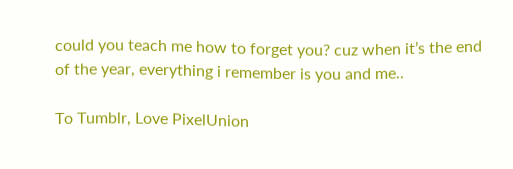could you teach me how to forget you? cuz when it’s the end of the year, everything i remember is you and me..

To Tumblr, Love PixelUnion